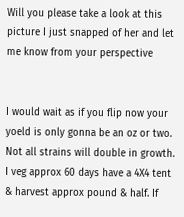Will you please take a look at this picture I just snapped of her and let me know from your perspective


I would wait as if you flip now your yoeld is only gonna be an oz or two. Not all strains will double in growth. I veg approx 60 days have a 4X4 tent & harvest approx pound & half. If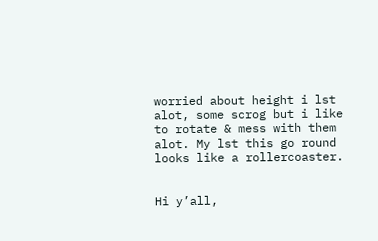worried about height i lst alot, some scrog but i like to rotate & mess with them alot. My lst this go round looks like a rollercoaster.


Hi y’all,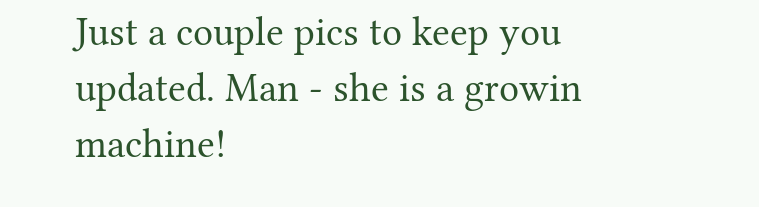Just a couple pics to keep you updated. Man - she is a growin machine!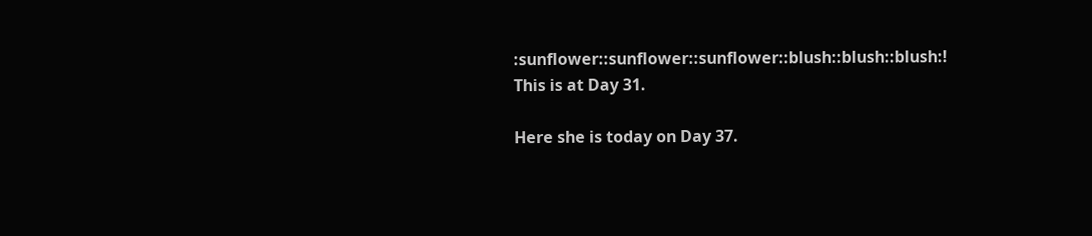:sunflower::sunflower::sunflower::blush::blush::blush:!
This is at Day 31.

Here she is today on Day 37.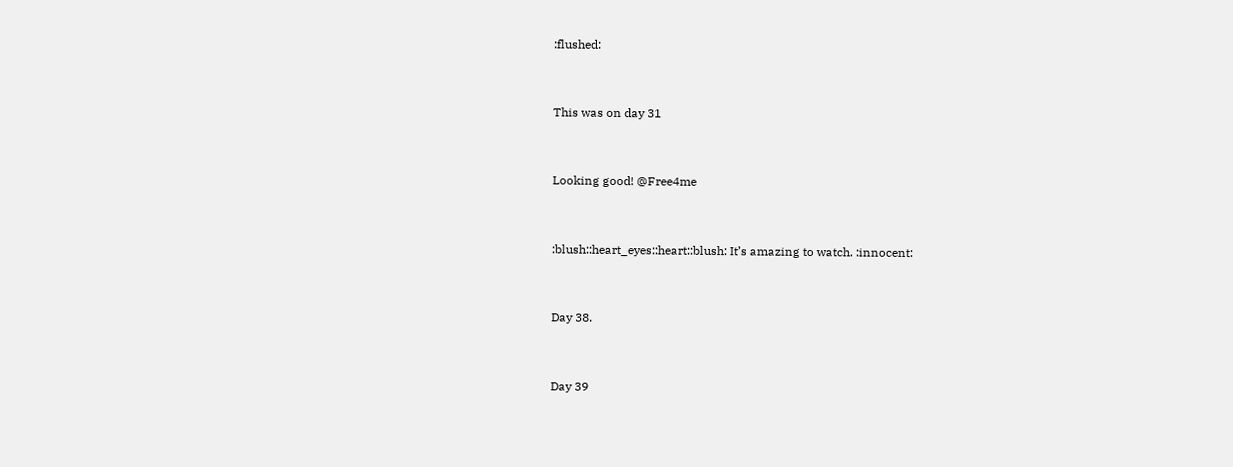:flushed:


This was on day 31


Looking good! @Free4me


:blush::heart_eyes::heart::blush: It’s amazing to watch. :innocent:


Day 38.


Day 39